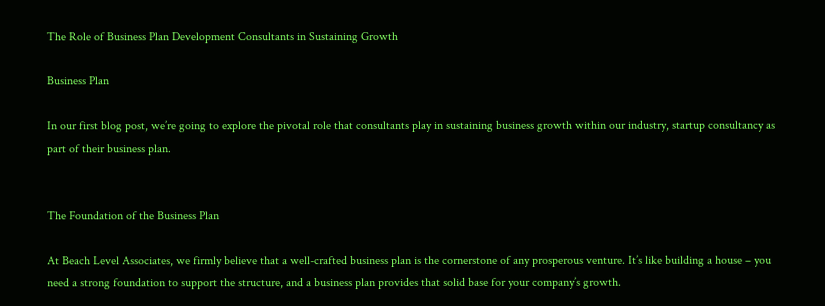The Role of Business Plan Development Consultants in Sustaining Growth

Business Plan

In our first blog post, we’re going to explore the pivotal role that consultants play in sustaining business growth within our industry, startup consultancy as part of their business plan.


The Foundation of the Business Plan

At Beach Level Associates, we firmly believe that a well-crafted business plan is the cornerstone of any prosperous venture. It’s like building a house – you need a strong foundation to support the structure, and a business plan provides that solid base for your company’s growth.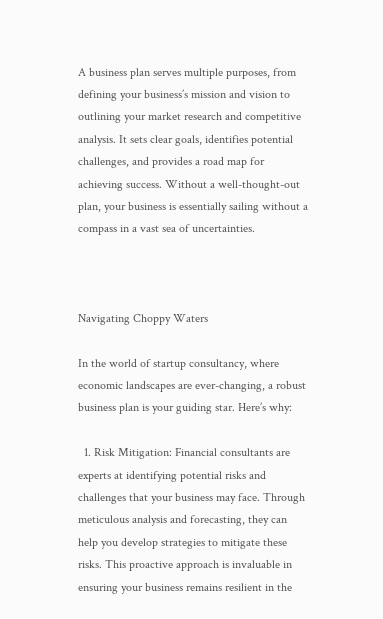A business plan serves multiple purposes, from defining your business’s mission and vision to outlining your market research and competitive analysis. It sets clear goals, identifies potential challenges, and provides a road map for achieving success. Without a well-thought-out plan, your business is essentially sailing without a compass in a vast sea of uncertainties.



Navigating Choppy Waters

In the world of startup consultancy, where economic landscapes are ever-changing, a robust business plan is your guiding star. Here’s why:

  1. Risk Mitigation: Financial consultants are experts at identifying potential risks and challenges that your business may face. Through meticulous analysis and forecasting, they can help you develop strategies to mitigate these risks. This proactive approach is invaluable in ensuring your business remains resilient in the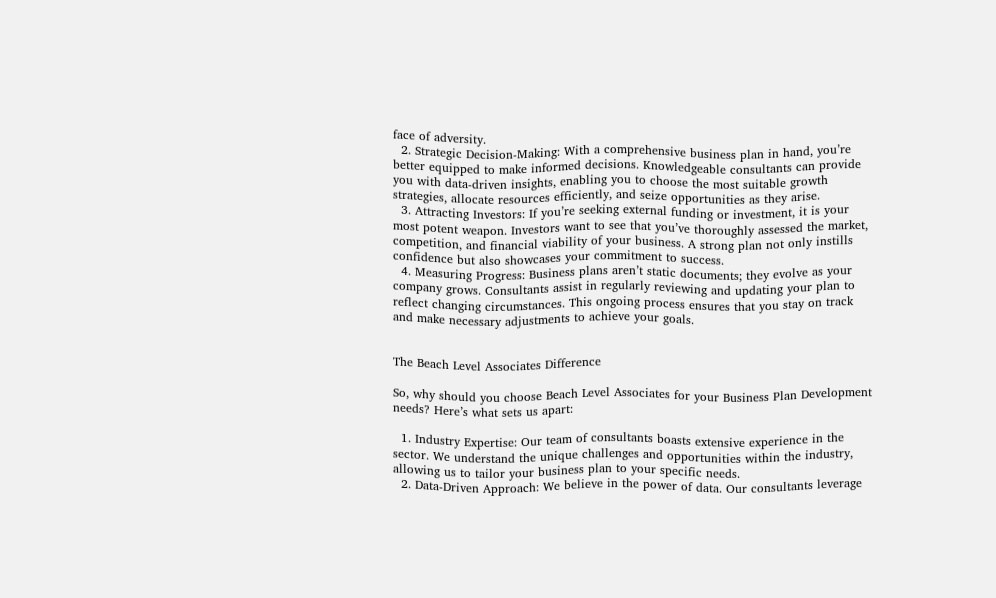face of adversity.
  2. Strategic Decision-Making: With a comprehensive business plan in hand, you’re better equipped to make informed decisions. Knowledgeable consultants can provide you with data-driven insights, enabling you to choose the most suitable growth strategies, allocate resources efficiently, and seize opportunities as they arise.
  3. Attracting Investors: If you’re seeking external funding or investment, it is your most potent weapon. Investors want to see that you’ve thoroughly assessed the market, competition, and financial viability of your business. A strong plan not only instills confidence but also showcases your commitment to success.
  4. Measuring Progress: Business plans aren’t static documents; they evolve as your company grows. Consultants assist in regularly reviewing and updating your plan to reflect changing circumstances. This ongoing process ensures that you stay on track and make necessary adjustments to achieve your goals.


The Beach Level Associates Difference

So, why should you choose Beach Level Associates for your Business Plan Development needs? Here’s what sets us apart:

  1. Industry Expertise: Our team of consultants boasts extensive experience in the sector. We understand the unique challenges and opportunities within the industry, allowing us to tailor your business plan to your specific needs.
  2. Data-Driven Approach: We believe in the power of data. Our consultants leverage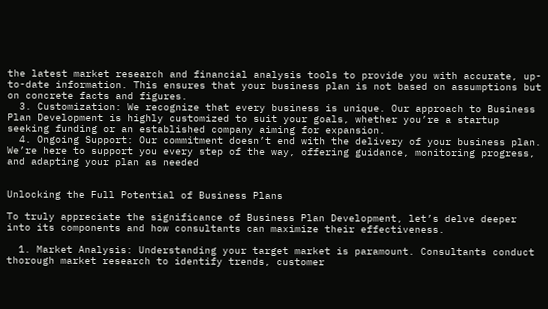the latest market research and financial analysis tools to provide you with accurate, up-to-date information. This ensures that your business plan is not based on assumptions but on concrete facts and figures.
  3. Customization: We recognize that every business is unique. Our approach to Business Plan Development is highly customized to suit your goals, whether you’re a startup seeking funding or an established company aiming for expansion.
  4. Ongoing Support: Our commitment doesn’t end with the delivery of your business plan. We’re here to support you every step of the way, offering guidance, monitoring progress, and adapting your plan as needed


Unlocking the Full Potential of Business Plans

To truly appreciate the significance of Business Plan Development, let’s delve deeper into its components and how consultants can maximize their effectiveness.

  1. Market Analysis: Understanding your target market is paramount. Consultants conduct thorough market research to identify trends, customer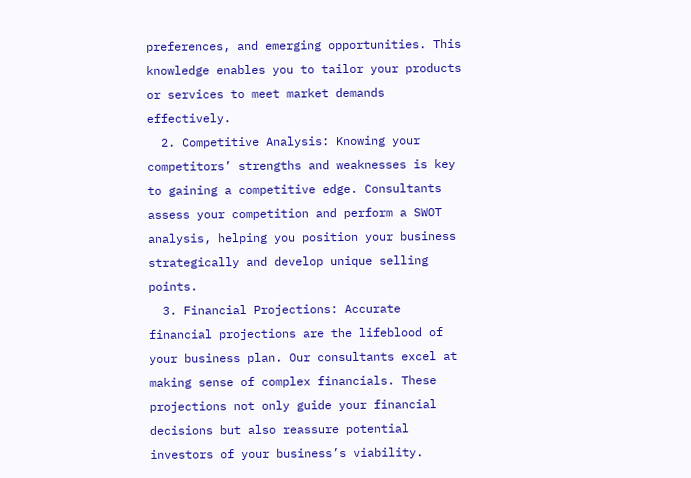preferences, and emerging opportunities. This knowledge enables you to tailor your products or services to meet market demands effectively.
  2. Competitive Analysis: Knowing your competitors’ strengths and weaknesses is key to gaining a competitive edge. Consultants assess your competition and perform a SWOT analysis, helping you position your business strategically and develop unique selling points.
  3. Financial Projections: Accurate financial projections are the lifeblood of your business plan. Our consultants excel at making sense of complex financials. These projections not only guide your financial decisions but also reassure potential investors of your business’s viability.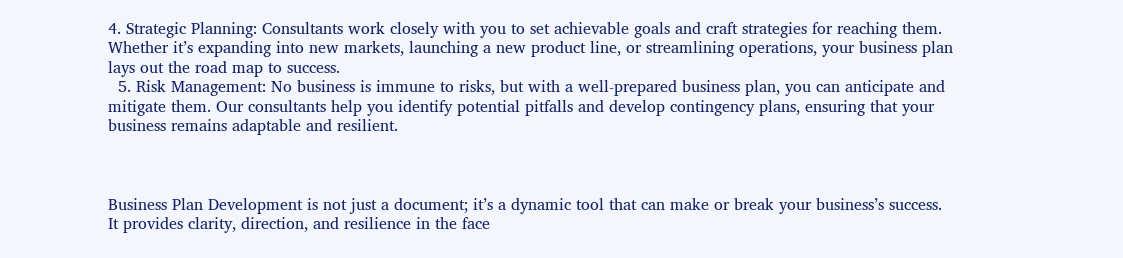4. Strategic Planning: Consultants work closely with you to set achievable goals and craft strategies for reaching them. Whether it’s expanding into new markets, launching a new product line, or streamlining operations, your business plan lays out the road map to success.
  5. Risk Management: No business is immune to risks, but with a well-prepared business plan, you can anticipate and mitigate them. Our consultants help you identify potential pitfalls and develop contingency plans, ensuring that your business remains adaptable and resilient.



Business Plan Development is not just a document; it’s a dynamic tool that can make or break your business’s success. It provides clarity, direction, and resilience in the face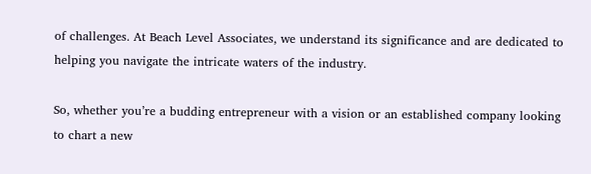of challenges. At Beach Level Associates, we understand its significance and are dedicated to helping you navigate the intricate waters of the industry.

So, whether you’re a budding entrepreneur with a vision or an established company looking to chart a new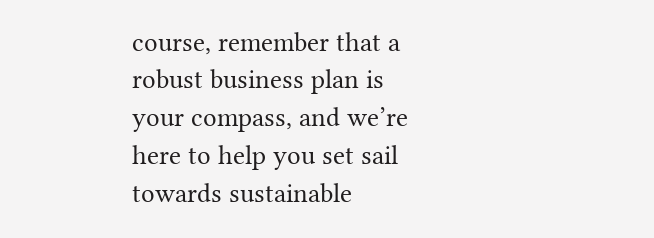course, remember that a robust business plan is your compass, and we’re here to help you set sail towards sustainable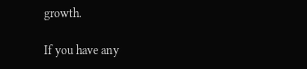growth.

If you have any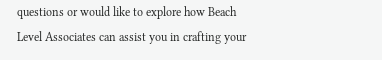questions or would like to explore how Beach Level Associates can assist you in crafting your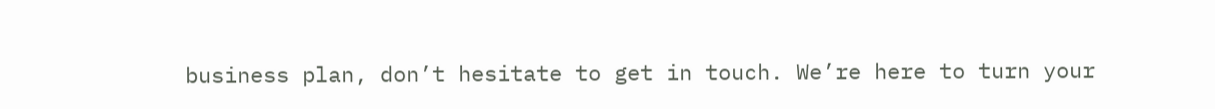business plan, don’t hesitate to get in touch. We’re here to turn your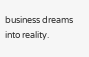business dreams into reality.